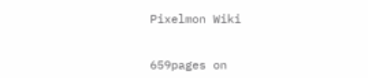Pixelmon Wiki


659pages on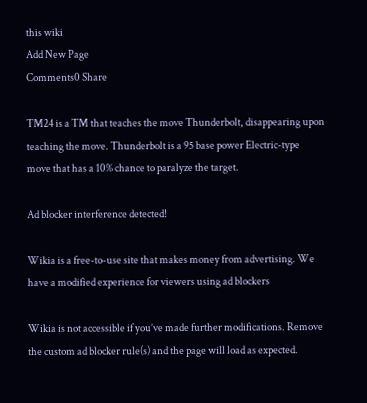this wiki
Add New Page
Comments0 Share

TM24 is a TM that teaches the move Thunderbolt, disappearing upon teaching the move. Thunderbolt is a 95 base power Electric-type move that has a 10% chance to paralyze the target.

Ad blocker interference detected!

Wikia is a free-to-use site that makes money from advertising. We have a modified experience for viewers using ad blockers

Wikia is not accessible if you’ve made further modifications. Remove the custom ad blocker rule(s) and the page will load as expected.